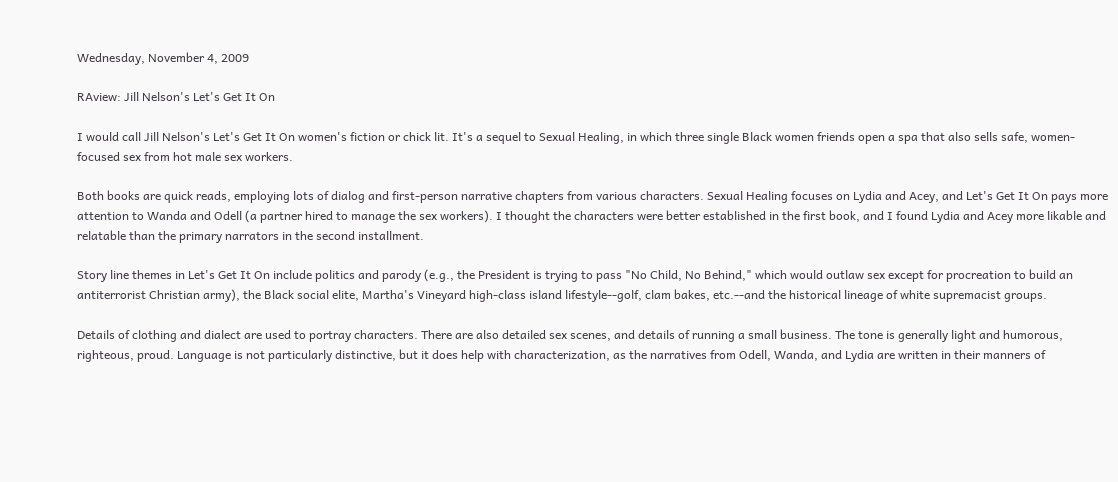Wednesday, November 4, 2009

RAview: Jill Nelson's Let's Get It On

I would call Jill Nelson's Let's Get It On women's fiction or chick lit. It's a sequel to Sexual Healing, in which three single Black women friends open a spa that also sells safe, women-focused sex from hot male sex workers.

Both books are quick reads, employing lots of dialog and first-person narrative chapters from various characters. Sexual Healing focuses on Lydia and Acey, and Let's Get It On pays more attention to Wanda and Odell (a partner hired to manage the sex workers). I thought the characters were better established in the first book, and I found Lydia and Acey more likable and relatable than the primary narrators in the second installment.

Story line themes in Let's Get It On include politics and parody (e.g., the President is trying to pass "No Child, No Behind," which would outlaw sex except for procreation to build an antiterrorist Christian army), the Black social elite, Martha's Vineyard high-class island lifestyle--golf, clam bakes, etc.--and the historical lineage of white supremacist groups.

Details of clothing and dialect are used to portray characters. There are also detailed sex scenes, and details of running a small business. The tone is generally light and humorous, righteous, proud. Language is not particularly distinctive, but it does help with characterization, as the narratives from Odell, Wanda, and Lydia are written in their manners of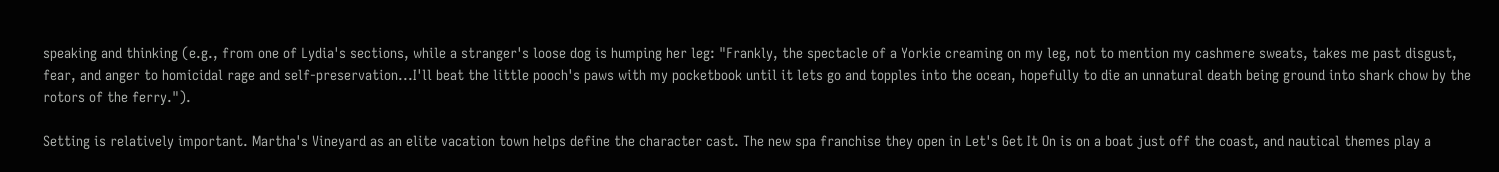speaking and thinking (e.g., from one of Lydia's sections, while a stranger's loose dog is humping her leg: "Frankly, the spectacle of a Yorkie creaming on my leg, not to mention my cashmere sweats, takes me past disgust, fear, and anger to homicidal rage and self-preservation...I'll beat the little pooch's paws with my pocketbook until it lets go and topples into the ocean, hopefully to die an unnatural death being ground into shark chow by the rotors of the ferry.").

Setting is relatively important. Martha's Vineyard as an elite vacation town helps define the character cast. The new spa franchise they open in Let's Get It On is on a boat just off the coast, and nautical themes play a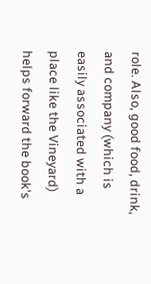role. Also, good food, drink, and company (which is easily associated with a place like the Vineyard) helps forward the book's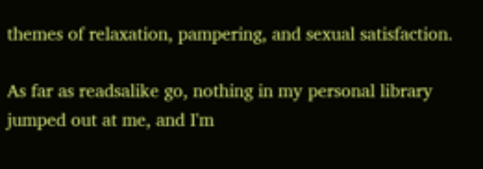themes of relaxation, pampering, and sexual satisfaction.

As far as readsalike go, nothing in my personal library jumped out at me, and I'm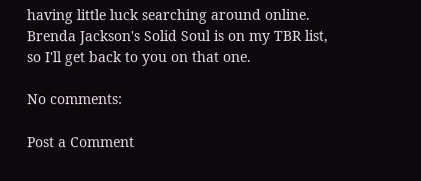having little luck searching around online. Brenda Jackson's Solid Soul is on my TBR list, so I'll get back to you on that one.

No comments:

Post a Comment